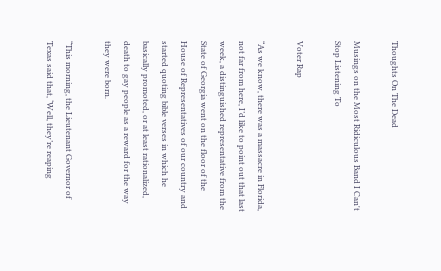Thoughts On The Dead

Musings on the Most Ridiculous Band I Can't Stop Listening To

Voter Rap

“As we know, there was a massacre in Florida, not far from here, I’d like to point out that last week, a distinguished representative from the State of Georgia went on the floor of the House of Representatives of our country and started quoting bible verses in which he basically promoted, or at least rationalized, death to gay people as a reward for the way they were born.

“This morning, the Lieutenant Governor of Texas said that, ‘Well, they’re reaping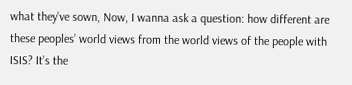what they’ve sown, Now, I wanna ask a question: how different are these peoples’ world views from the world views of the people with ISIS? It’s the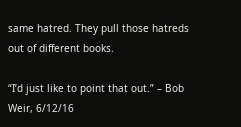same hatred. They pull those hatreds out of different books.

“I’d just like to point that out.” – Bob Weir, 6/12/16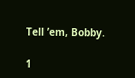Tell ’em, Bobby.

1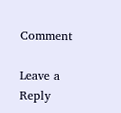Comment

Leave a Reply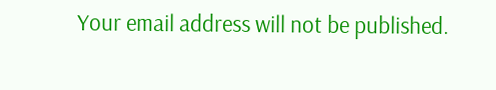Your email address will not be published.